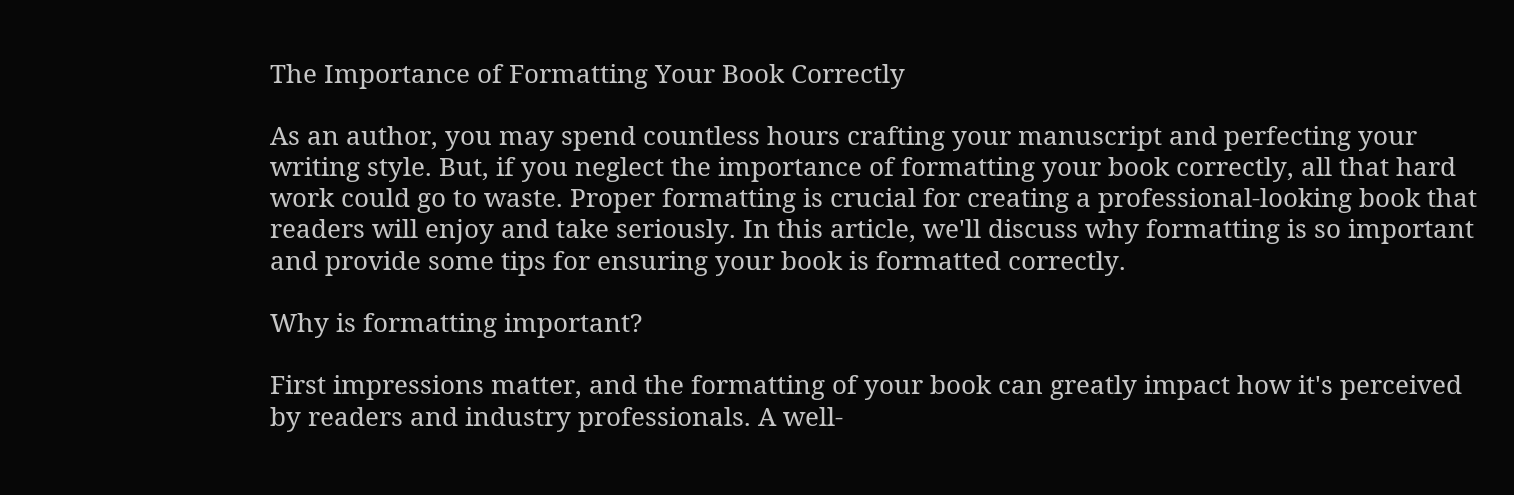The Importance of Formatting Your Book Correctly

As an author, you may spend countless hours crafting your manuscript and perfecting your writing style. But, if you neglect the importance of formatting your book correctly, all that hard work could go to waste. Proper formatting is crucial for creating a professional-looking book that readers will enjoy and take seriously. In this article, we'll discuss why formatting is so important and provide some tips for ensuring your book is formatted correctly.

Why is formatting important?

First impressions matter, and the formatting of your book can greatly impact how it's perceived by readers and industry professionals. A well-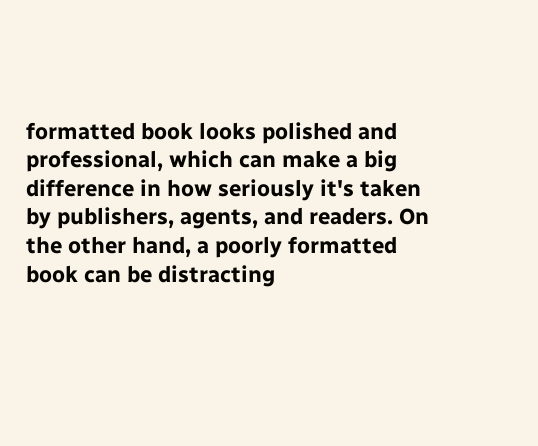formatted book looks polished and professional, which can make a big difference in how seriously it's taken by publishers, agents, and readers. On the other hand, a poorly formatted book can be distracting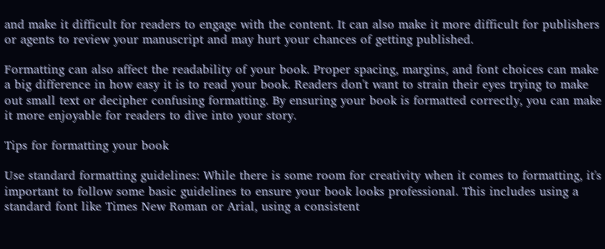and make it difficult for readers to engage with the content. It can also make it more difficult for publishers or agents to review your manuscript and may hurt your chances of getting published.

Formatting can also affect the readability of your book. Proper spacing, margins, and font choices can make a big difference in how easy it is to read your book. Readers don't want to strain their eyes trying to make out small text or decipher confusing formatting. By ensuring your book is formatted correctly, you can make it more enjoyable for readers to dive into your story.

Tips for formatting your book

Use standard formatting guidelines: While there is some room for creativity when it comes to formatting, it's important to follow some basic guidelines to ensure your book looks professional. This includes using a standard font like Times New Roman or Arial, using a consistent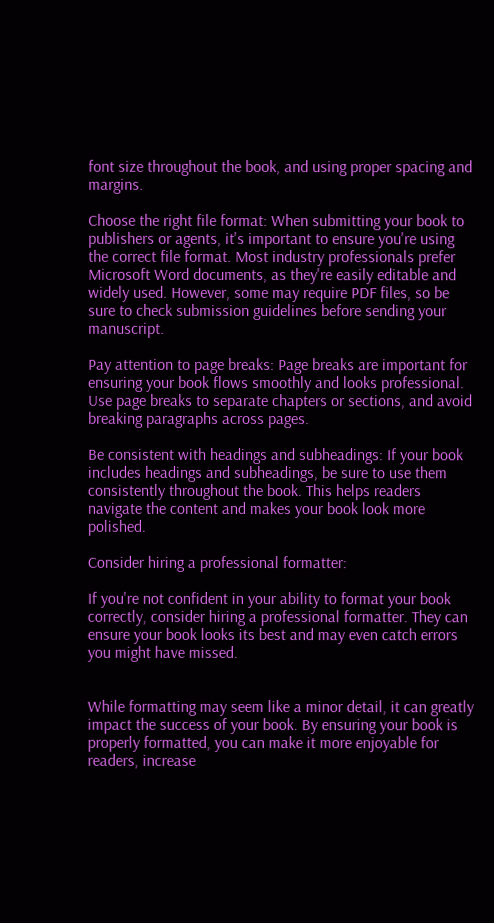font size throughout the book, and using proper spacing and margins.

Choose the right file format: When submitting your book to publishers or agents, it's important to ensure you're using the correct file format. Most industry professionals prefer Microsoft Word documents, as they're easily editable and widely used. However, some may require PDF files, so be sure to check submission guidelines before sending your manuscript.

Pay attention to page breaks: Page breaks are important for ensuring your book flows smoothly and looks professional. Use page breaks to separate chapters or sections, and avoid breaking paragraphs across pages.

Be consistent with headings and subheadings: If your book includes headings and subheadings, be sure to use them consistently throughout the book. This helps readers navigate the content and makes your book look more polished.

Consider hiring a professional formatter:

If you're not confident in your ability to format your book correctly, consider hiring a professional formatter. They can ensure your book looks its best and may even catch errors you might have missed.


While formatting may seem like a minor detail, it can greatly impact the success of your book. By ensuring your book is properly formatted, you can make it more enjoyable for readers, increase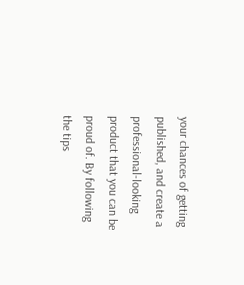your chances of getting published, and create a professional-looking product that you can be proud of. By following the tips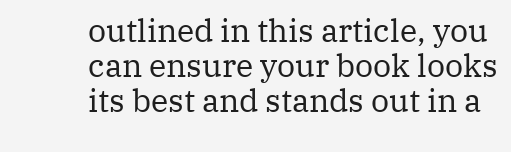outlined in this article, you can ensure your book looks its best and stands out in a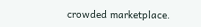crowded marketplace.